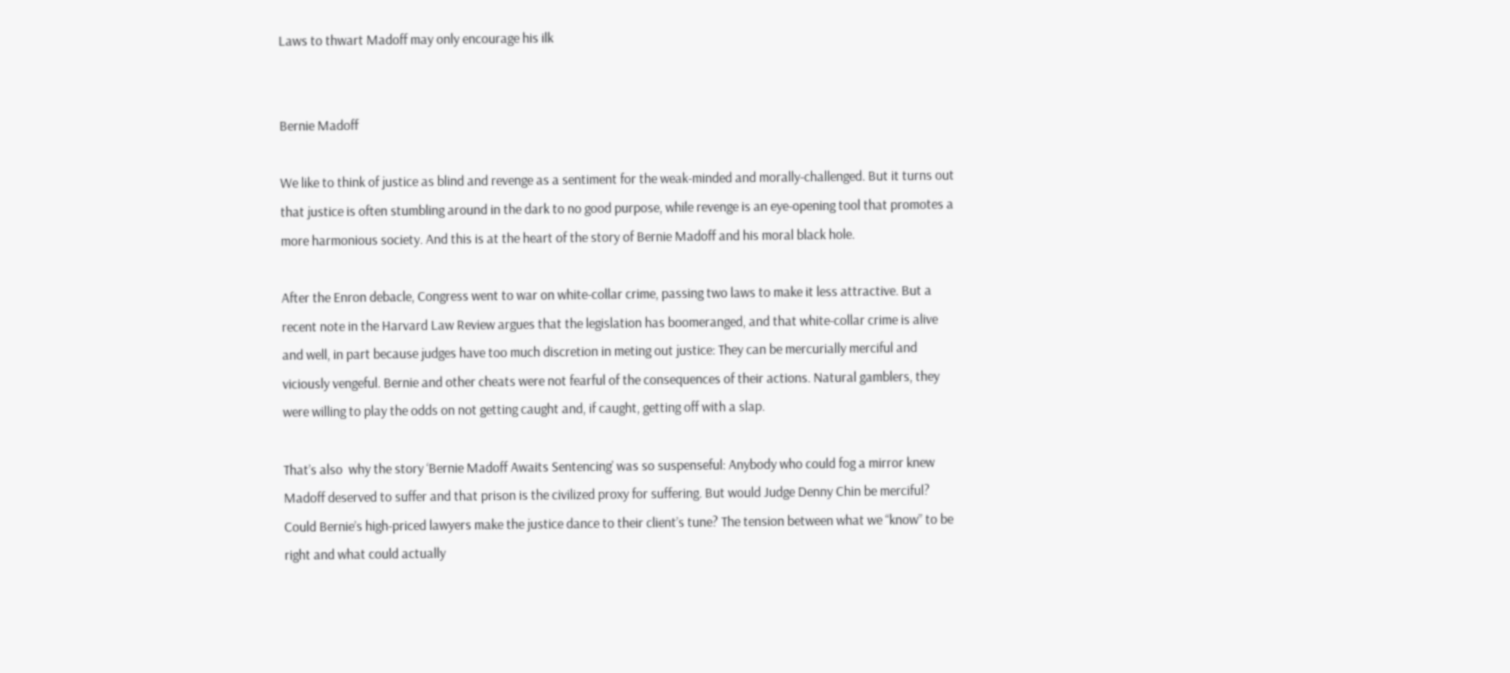Laws to thwart Madoff may only encourage his ilk


Bernie Madoff

We like to think of justice as blind and revenge as a sentiment for the weak-minded and morally-challenged. But it turns out that justice is often stumbling around in the dark to no good purpose, while revenge is an eye-opening tool that promotes a more harmonious society. And this is at the heart of the story of Bernie Madoff and his moral black hole.

After the Enron debacle, Congress went to war on white-collar crime, passing two laws to make it less attractive. But a recent note in the Harvard Law Review argues that the legislation has boomeranged, and that white-collar crime is alive and well, in part because judges have too much discretion in meting out justice: They can be mercurially merciful and viciously vengeful. Bernie and other cheats were not fearful of the consequences of their actions. Natural gamblers, they were willing to play the odds on not getting caught and, if caught, getting off with a slap.

That’s also  why the story ‘Bernie Madoff Awaits Sentencing’ was so suspenseful: Anybody who could fog a mirror knew Madoff deserved to suffer and that prison is the civilized proxy for suffering. But would Judge Denny Chin be merciful? Could Bernie’s high-priced lawyers make the justice dance to their client’s tune? The tension between what we “know” to be right and what could actually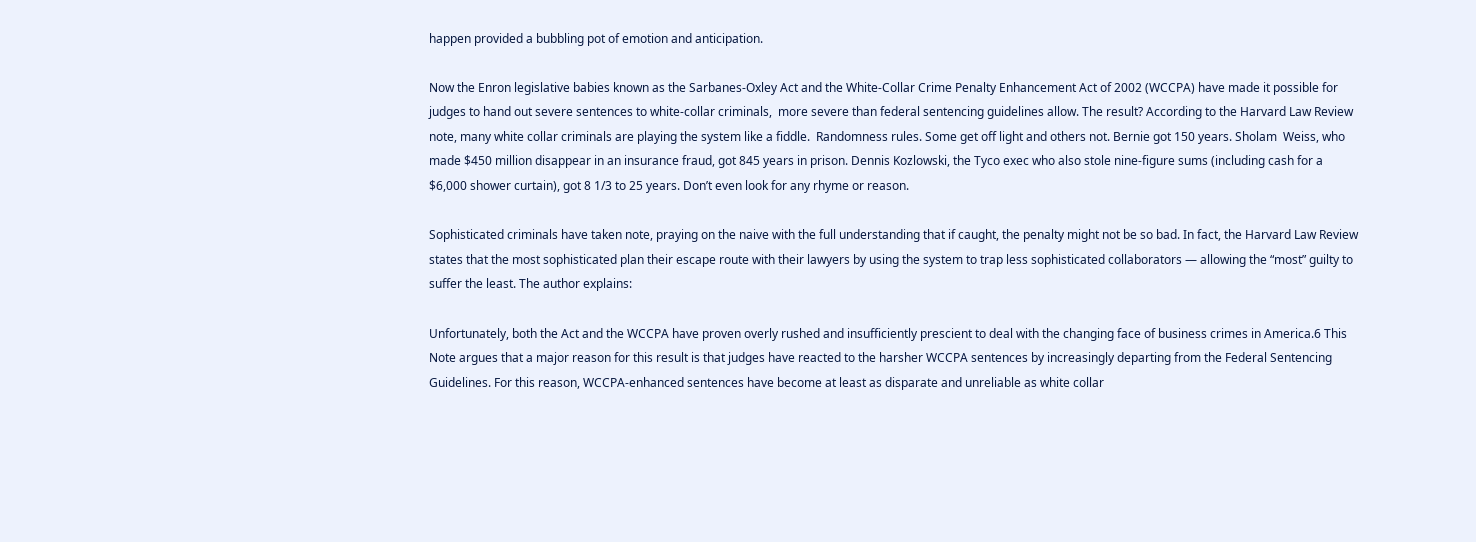happen provided a bubbling pot of emotion and anticipation.

Now the Enron legislative babies known as the Sarbanes-Oxley Act and the White-Collar Crime Penalty Enhancement Act of 2002 (WCCPA) have made it possible for judges to hand out severe sentences to white-collar criminals,  more severe than federal sentencing guidelines allow. The result? According to the Harvard Law Review note, many white collar criminals are playing the system like a fiddle.  Randomness rules. Some get off light and others not. Bernie got 150 years. Sholam  Weiss, who made $450 million disappear in an insurance fraud, got 845 years in prison. Dennis Kozlowski, the Tyco exec who also stole nine-figure sums (including cash for a $6,000 shower curtain), got 8 1/3 to 25 years. Don’t even look for any rhyme or reason.

Sophisticated criminals have taken note, praying on the naive with the full understanding that if caught, the penalty might not be so bad. In fact, the Harvard Law Review states that the most sophisticated plan their escape route with their lawyers by using the system to trap less sophisticated collaborators — allowing the “most” guilty to suffer the least. The author explains:

Unfortunately, both the Act and the WCCPA have proven overly rushed and insufficiently prescient to deal with the changing face of business crimes in America.6 This Note argues that a major reason for this result is that judges have reacted to the harsher WCCPA sentences by increasingly departing from the Federal Sentencing Guidelines. For this reason, WCCPA-enhanced sentences have become at least as disparate and unreliable as white collar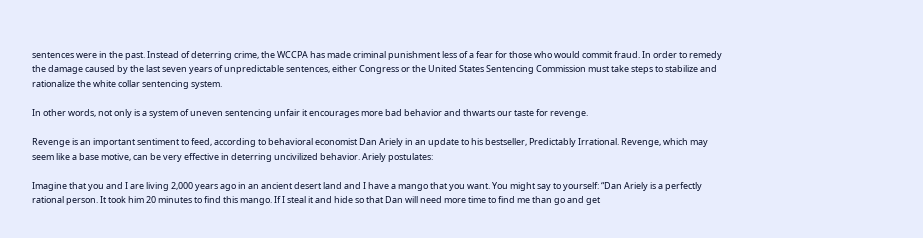sentences were in the past. Instead of deterring crime, the WCCPA has made criminal punishment less of a fear for those who would commit fraud. In order to remedy the damage caused by the last seven years of unpredictable sentences, either Congress or the United States Sentencing Commission must take steps to stabilize and rationalize the white collar sentencing system.

In other words, not only is a system of uneven sentencing unfair it encourages more bad behavior and thwarts our taste for revenge.

Revenge is an important sentiment to feed, according to behavioral economist Dan Ariely in an update to his bestseller, Predictably Irrational. Revenge, which may seem like a base motive, can be very effective in deterring uncivilized behavior. Ariely postulates:

Imagine that you and I are living 2,000 years ago in an ancient desert land and I have a mango that you want. You might say to yourself: “Dan Ariely is a perfectly rational person. It took him 20 minutes to find this mango. If I steal it and hide so that Dan will need more time to find me than go and get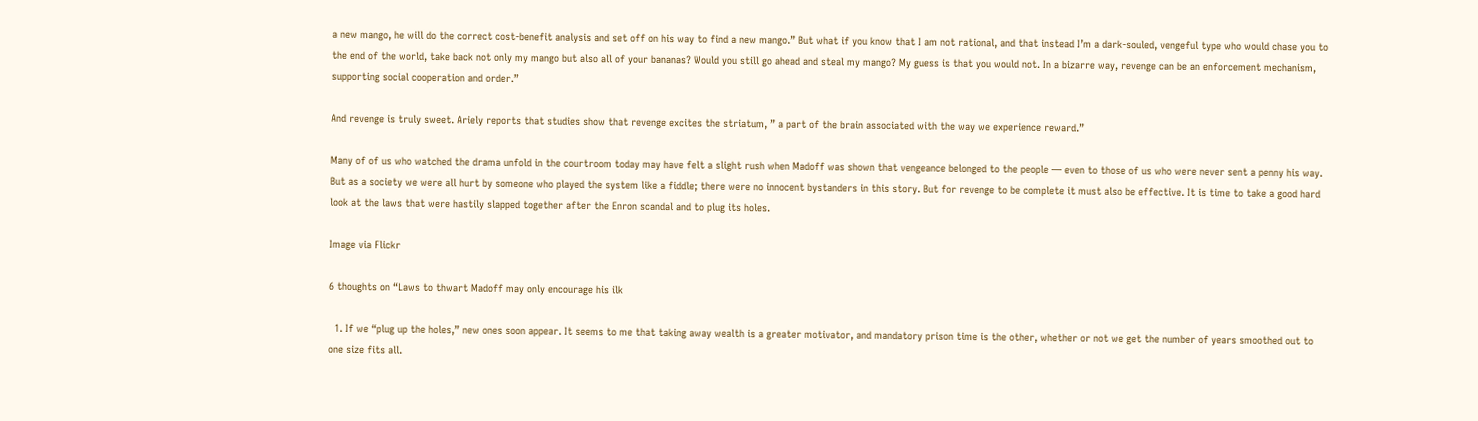a new mango, he will do the correct cost-benefit analysis and set off on his way to find a new mango.” But what if you know that I am not rational, and that instead I’m a dark-souled, vengeful type who would chase you to the end of the world, take back not only my mango but also all of your bananas? Would you still go ahead and steal my mango? My guess is that you would not. In a bizarre way, revenge can be an enforcement mechanism, supporting social cooperation and order.”

And revenge is truly sweet. Ariely reports that studies show that revenge excites the striatum, ” a part of the brain associated with the way we experience reward.”

Many of of us who watched the drama unfold in the courtroom today may have felt a slight rush when Madoff was shown that vengeance belonged to the people — even to those of us who were never sent a penny his way. But as a society we were all hurt by someone who played the system like a fiddle; there were no innocent bystanders in this story. But for revenge to be complete it must also be effective. It is time to take a good hard look at the laws that were hastily slapped together after the Enron scandal and to plug its holes.

Image via Flickr

6 thoughts on “Laws to thwart Madoff may only encourage his ilk

  1. If we “plug up the holes,” new ones soon appear. It seems to me that taking away wealth is a greater motivator, and mandatory prison time is the other, whether or not we get the number of years smoothed out to one size fits all.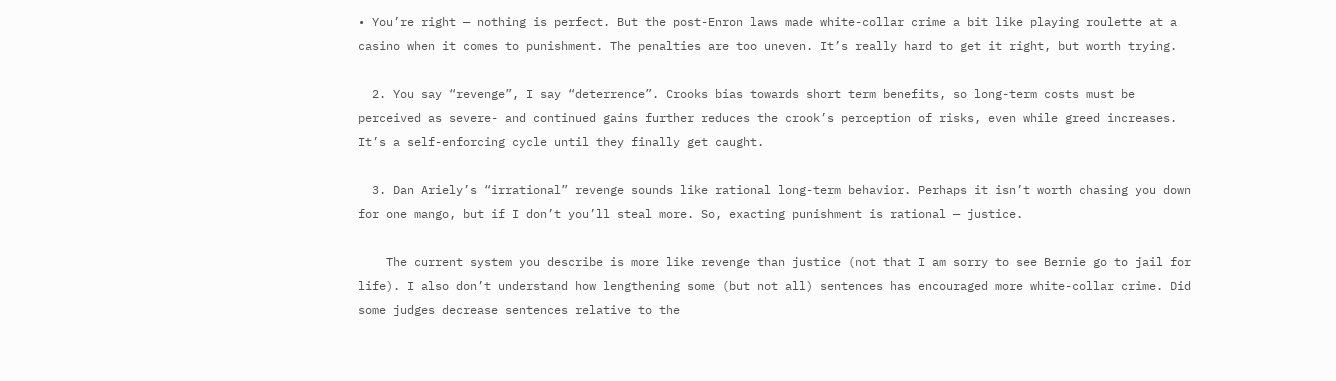• You’re right — nothing is perfect. But the post-Enron laws made white-collar crime a bit like playing roulette at a casino when it comes to punishment. The penalties are too uneven. It’s really hard to get it right, but worth trying.

  2. You say “revenge”, I say “deterrence”. Crooks bias towards short term benefits, so long-term costs must be perceived as severe- and continued gains further reduces the crook’s perception of risks, even while greed increases. It’s a self-enforcing cycle until they finally get caught.

  3. Dan Ariely’s “irrational” revenge sounds like rational long-term behavior. Perhaps it isn’t worth chasing you down for one mango, but if I don’t you’ll steal more. So, exacting punishment is rational — justice.

    The current system you describe is more like revenge than justice (not that I am sorry to see Bernie go to jail for life). I also don’t understand how lengthening some (but not all) sentences has encouraged more white-collar crime. Did some judges decrease sentences relative to the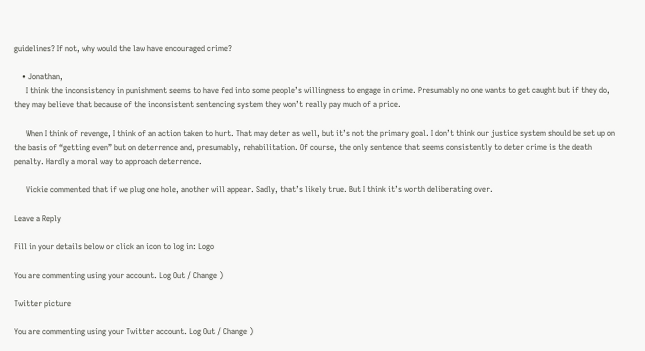guidelines? If not, why would the law have encouraged crime?

    • Jonathan,
      I think the inconsistency in punishment seems to have fed into some people’s willingness to engage in crime. Presumably no one wants to get caught but if they do, they may believe that because of the inconsistent sentencing system they won’t really pay much of a price.

      When I think of revenge, I think of an action taken to hurt. That may deter as well, but it’s not the primary goal. I don’t think our justice system should be set up on the basis of “getting even” but on deterrence and, presumably, rehabilitation. Of course, the only sentence that seems consistently to deter crime is the death penalty. Hardly a moral way to approach deterrence.

      Vickie commented that if we plug one hole, another will appear. Sadly, that’s likely true. But I think it’s worth deliberating over.

Leave a Reply

Fill in your details below or click an icon to log in: Logo

You are commenting using your account. Log Out / Change )

Twitter picture

You are commenting using your Twitter account. Log Out / Change )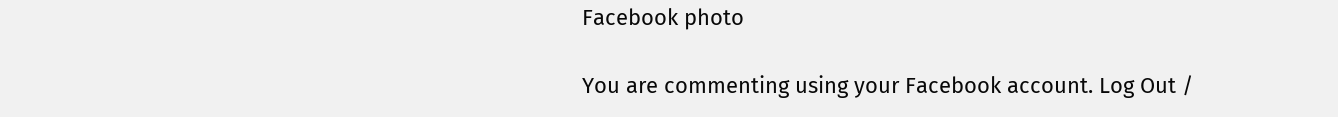Facebook photo

You are commenting using your Facebook account. Log Out /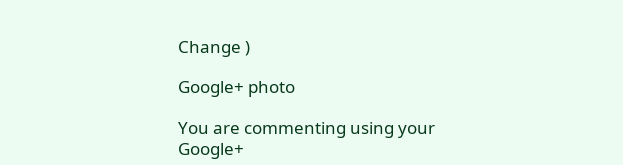Change )

Google+ photo

You are commenting using your Google+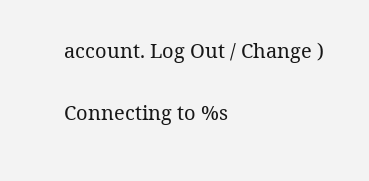account. Log Out / Change )

Connecting to %s